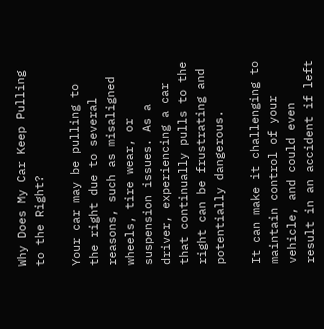Why Does My Car Keep Pulling to the Right?

Your car may be pulling to the right due to several reasons, such as misaligned wheels, tire wear, or suspension issues. As a driver, experiencing a car that continually pulls to the right can be frustrating and potentially dangerous.

It can make it challenging to maintain control of your vehicle, and could even result in an accident if left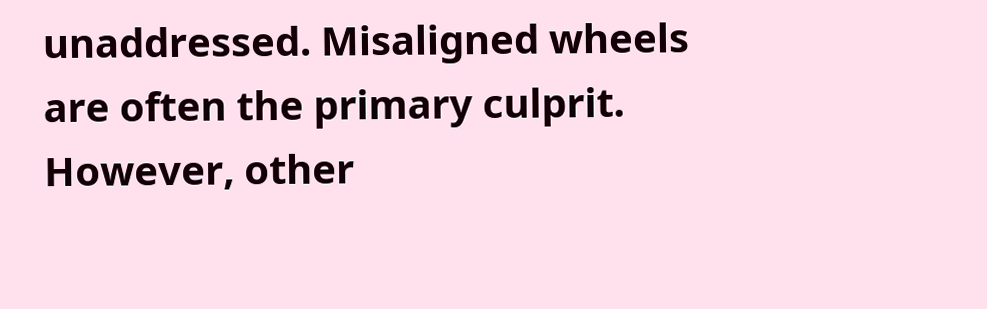unaddressed. Misaligned wheels are often the primary culprit. However, other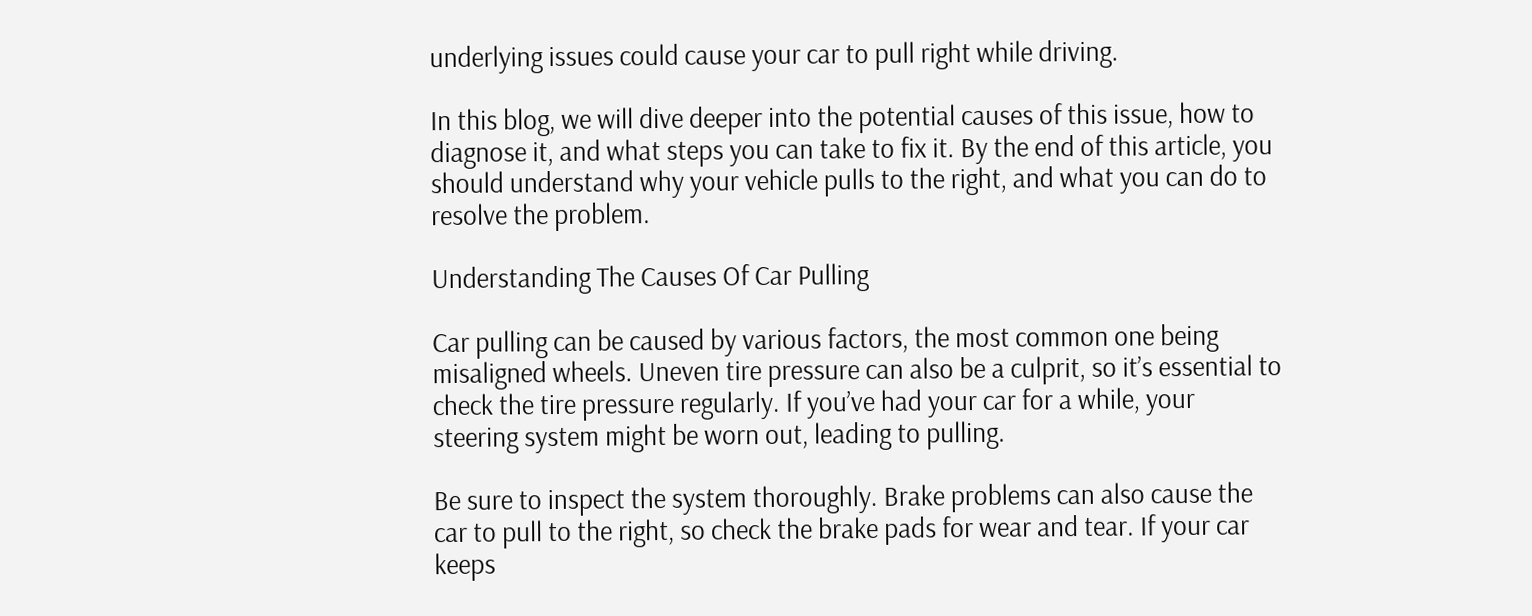underlying issues could cause your car to pull right while driving.

In this blog, we will dive deeper into the potential causes of this issue, how to diagnose it, and what steps you can take to fix it. By the end of this article, you should understand why your vehicle pulls to the right, and what you can do to resolve the problem.

Understanding The Causes Of Car Pulling

Car pulling can be caused by various factors, the most common one being misaligned wheels. Uneven tire pressure can also be a culprit, so it’s essential to check the tire pressure regularly. If you’ve had your car for a while, your steering system might be worn out, leading to pulling.

Be sure to inspect the system thoroughly. Brake problems can also cause the car to pull to the right, so check the brake pads for wear and tear. If your car keeps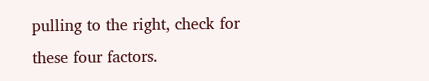pulling to the right, check for these four factors.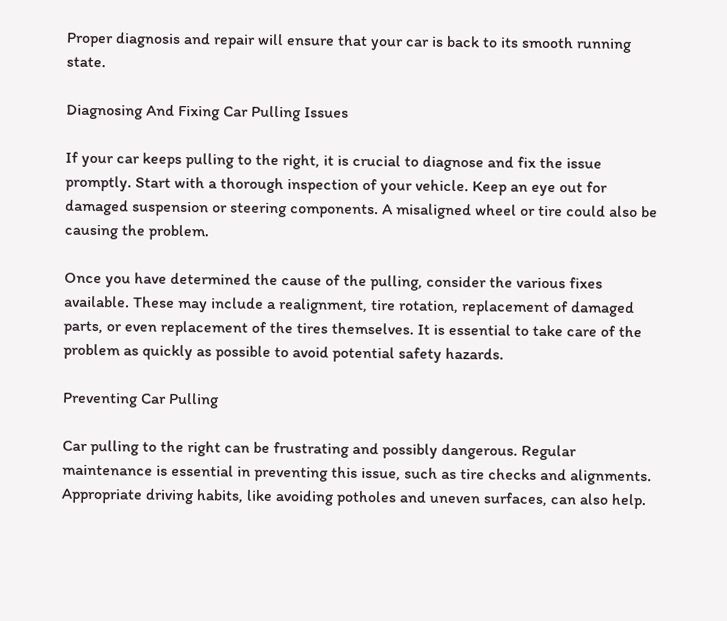Proper diagnosis and repair will ensure that your car is back to its smooth running state.

Diagnosing And Fixing Car Pulling Issues

If your car keeps pulling to the right, it is crucial to diagnose and fix the issue promptly. Start with a thorough inspection of your vehicle. Keep an eye out for damaged suspension or steering components. A misaligned wheel or tire could also be causing the problem.

Once you have determined the cause of the pulling, consider the various fixes available. These may include a realignment, tire rotation, replacement of damaged parts, or even replacement of the tires themselves. It is essential to take care of the problem as quickly as possible to avoid potential safety hazards.

Preventing Car Pulling

Car pulling to the right can be frustrating and possibly dangerous. Regular maintenance is essential in preventing this issue, such as tire checks and alignments. Appropriate driving habits, like avoiding potholes and uneven surfaces, can also help.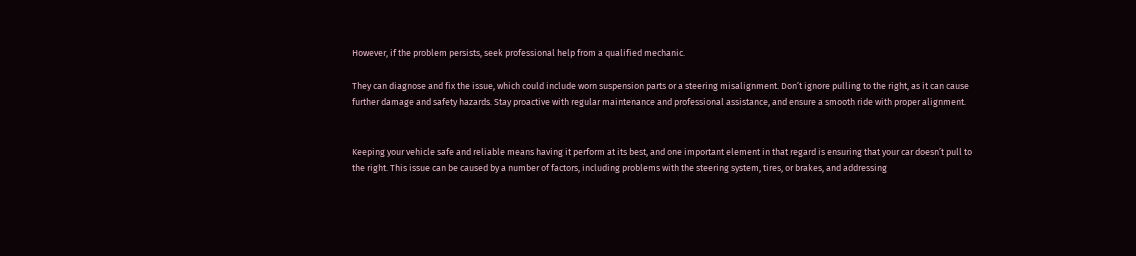However, if the problem persists, seek professional help from a qualified mechanic.

They can diagnose and fix the issue, which could include worn suspension parts or a steering misalignment. Don’t ignore pulling to the right, as it can cause further damage and safety hazards. Stay proactive with regular maintenance and professional assistance, and ensure a smooth ride with proper alignment.


Keeping your vehicle safe and reliable means having it perform at its best, and one important element in that regard is ensuring that your car doesn’t pull to the right. This issue can be caused by a number of factors, including problems with the steering system, tires, or brakes, and addressing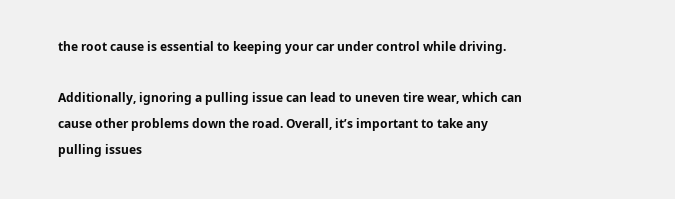the root cause is essential to keeping your car under control while driving.

Additionally, ignoring a pulling issue can lead to uneven tire wear, which can cause other problems down the road. Overall, it’s important to take any pulling issues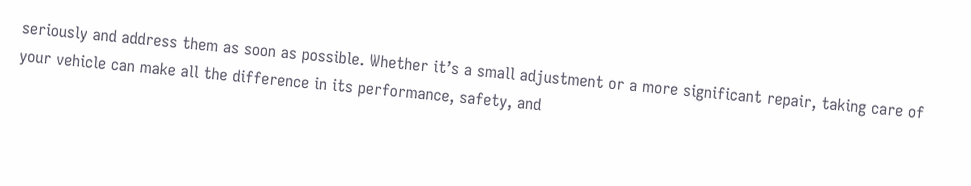seriously and address them as soon as possible. Whether it’s a small adjustment or a more significant repair, taking care of your vehicle can make all the difference in its performance, safety, and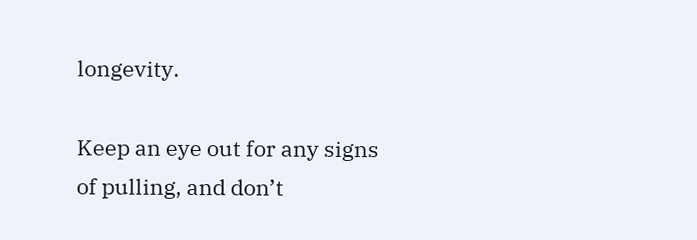longevity.

Keep an eye out for any signs of pulling, and don’t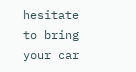hesitate to bring your car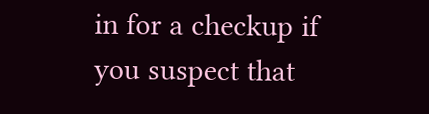in for a checkup if you suspect that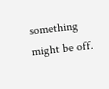something might be off.